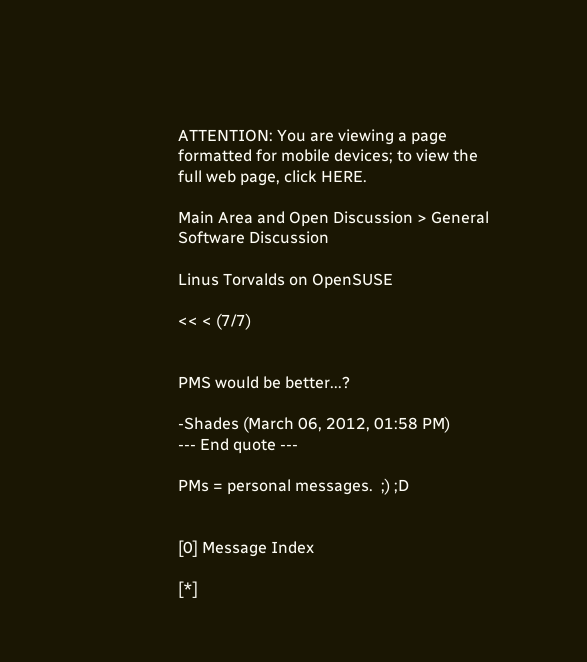ATTENTION: You are viewing a page formatted for mobile devices; to view the full web page, click HERE.

Main Area and Open Discussion > General Software Discussion

Linus Torvalds on OpenSUSE

<< < (7/7)


PMS would be better...?

-Shades (March 06, 2012, 01:58 PM)
--- End quote ---

PMs = personal messages.  ;) ;D


[0] Message Index

[*]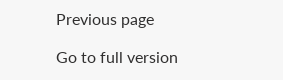Previous page

Go to full version